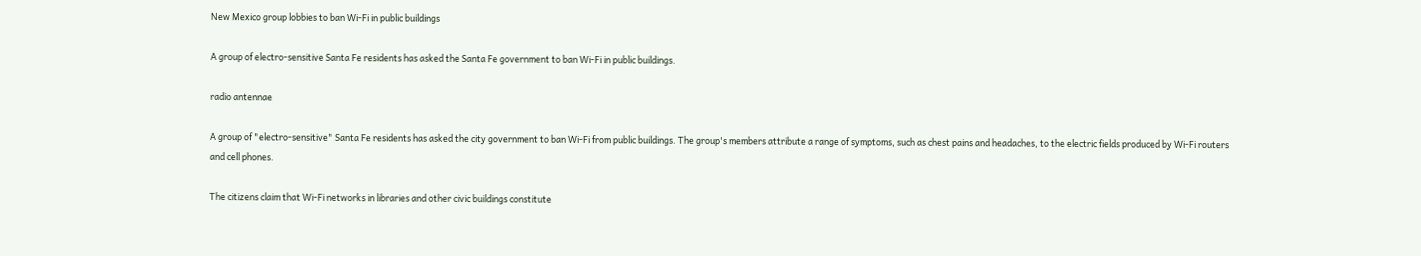New Mexico group lobbies to ban Wi-Fi in public buildings

A group of electro-sensitive Santa Fe residents has asked the Santa Fe government to ban Wi-Fi in public buildings.

radio antennae

A group of "electro-sensitive" Santa Fe residents has asked the city government to ban Wi-Fi from public buildings. The group's members attribute a range of symptoms, such as chest pains and headaches, to the electric fields produced by Wi-Fi routers and cell phones.

The citizens claim that Wi-Fi networks in libraries and other civic buildings constitute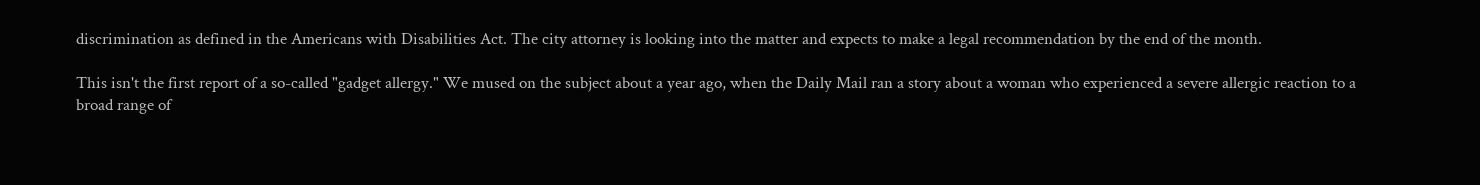discrimination as defined in the Americans with Disabilities Act. The city attorney is looking into the matter and expects to make a legal recommendation by the end of the month.

This isn't the first report of a so-called "gadget allergy." We mused on the subject about a year ago, when the Daily Mail ran a story about a woman who experienced a severe allergic reaction to a broad range of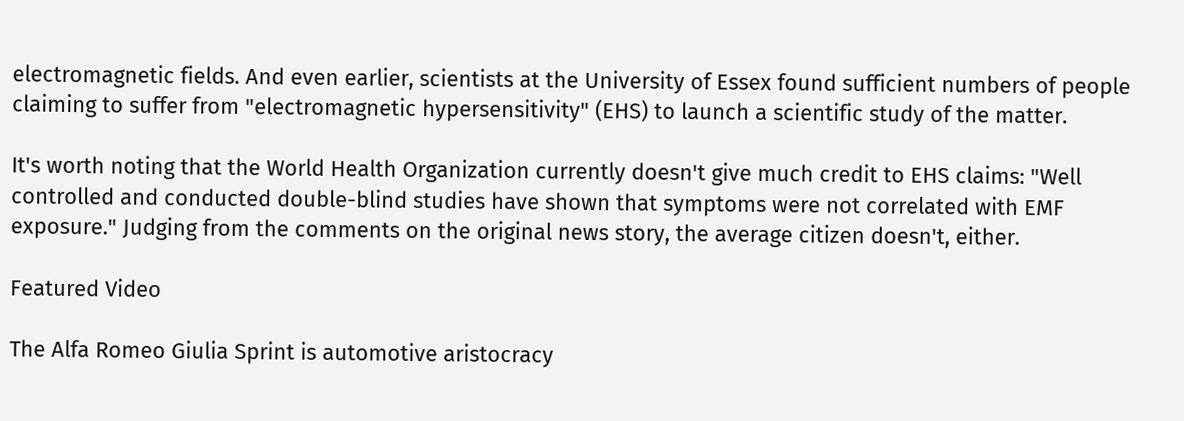electromagnetic fields. And even earlier, scientists at the University of Essex found sufficient numbers of people claiming to suffer from "electromagnetic hypersensitivity" (EHS) to launch a scientific study of the matter.

It's worth noting that the World Health Organization currently doesn't give much credit to EHS claims: "Well controlled and conducted double-blind studies have shown that symptoms were not correlated with EMF exposure." Judging from the comments on the original news story, the average citizen doesn't, either.

Featured Video

The Alfa Romeo Giulia Sprint is automotive aristocracy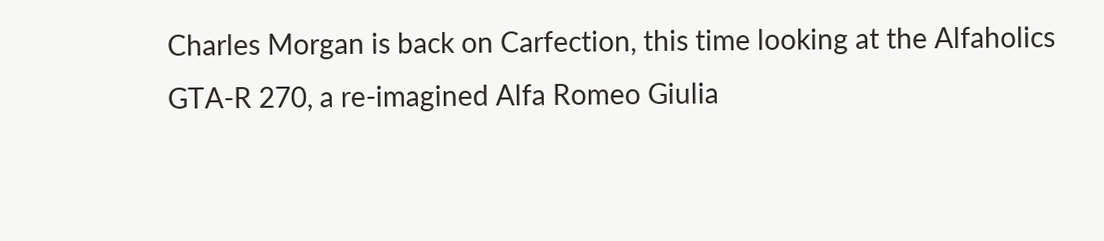Charles Morgan is back on Carfection, this time looking at the Alfaholics GTA-R 270, a re-imagined Alfa Romeo Giulia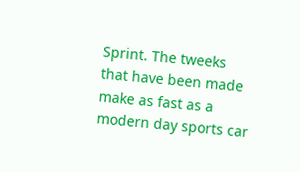Sprint. The tweeks that have been made make as fast as a modern day sports car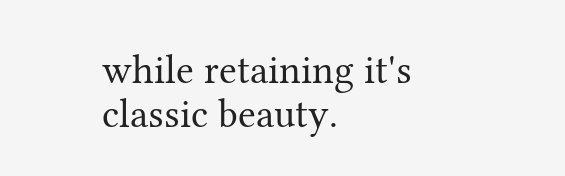while retaining it's classic beauty.